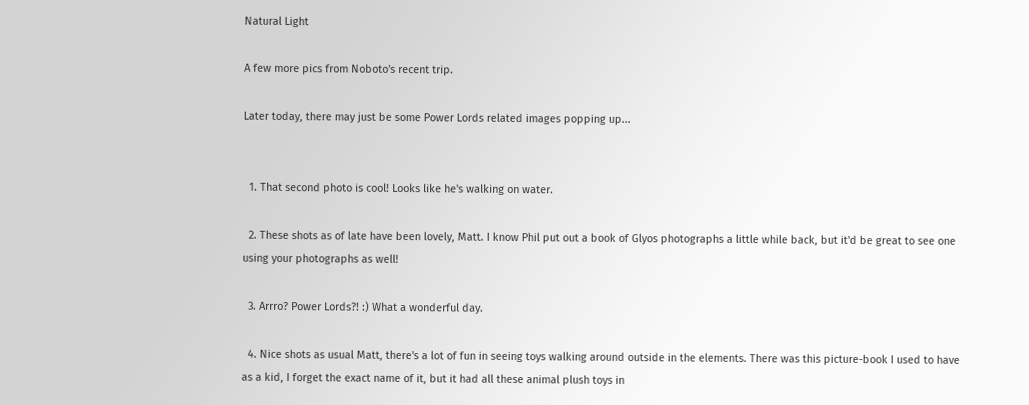Natural Light

A few more pics from Noboto's recent trip.

Later today, there may just be some Power Lords related images popping up...


  1. That second photo is cool! Looks like he's walking on water.

  2. These shots as of late have been lovely, Matt. I know Phil put out a book of Glyos photographs a little while back, but it'd be great to see one using your photographs as well!

  3. Arrro? Power Lords?! :) What a wonderful day.

  4. Nice shots as usual Matt, there's a lot of fun in seeing toys walking around outside in the elements. There was this picture-book I used to have as a kid, I forget the exact name of it, but it had all these animal plush toys in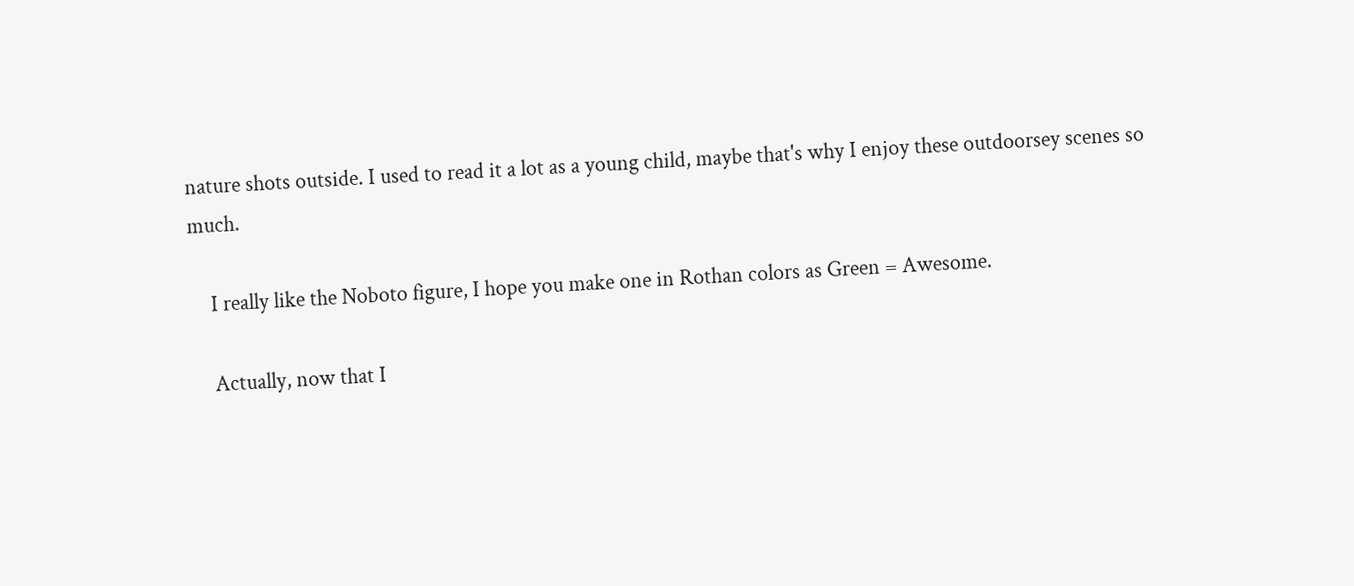nature shots outside. I used to read it a lot as a young child, maybe that's why I enjoy these outdoorsey scenes so much.

    I really like the Noboto figure, I hope you make one in Rothan colors as Green = Awesome.

    Actually, now that I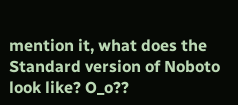mention it, what does the Standard version of Noboto look like? O_o??